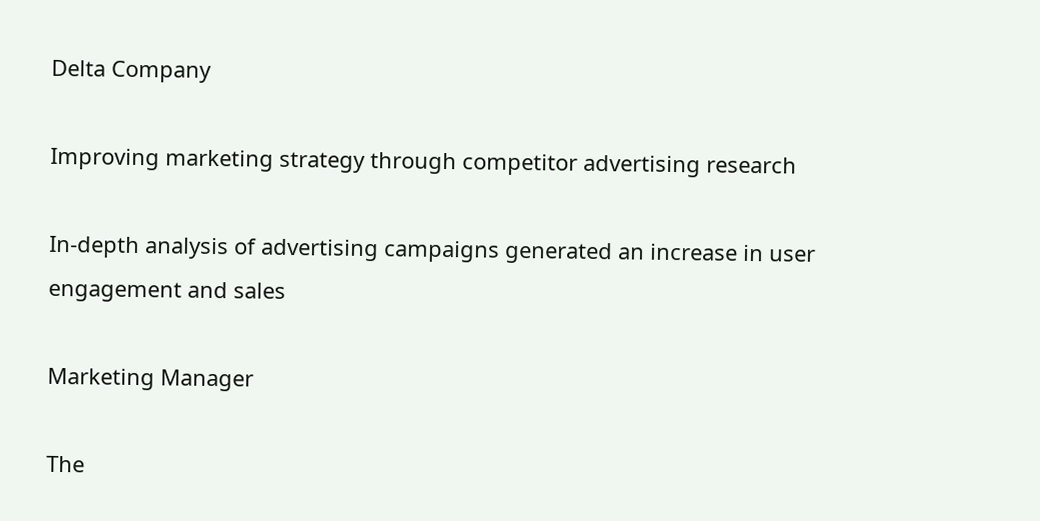Delta Company

Improving marketing strategy through competitor advertising research

In-depth analysis of advertising campaigns generated an increase in user engagement and sales

Marketing Manager

The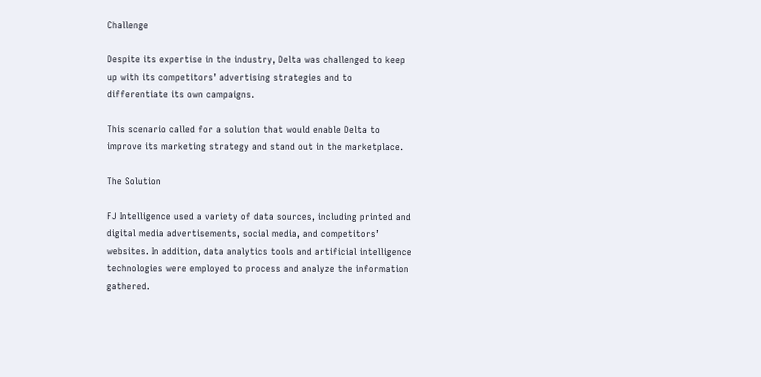Challenge

Despite its expertise in the industry, Delta was challenged to keep up with its competitors’ advertising strategies and to differentiate its own campaigns.

This scenario called for a solution that would enable Delta to improve its marketing strategy and stand out in the marketplace.

The Solution

FJ Intelligence used a variety of data sources, including printed and digital media advertisements, social media, and competitors’ websites. In addition, data analytics tools and artificial intelligence technologies were employed to process and analyze the information gathered.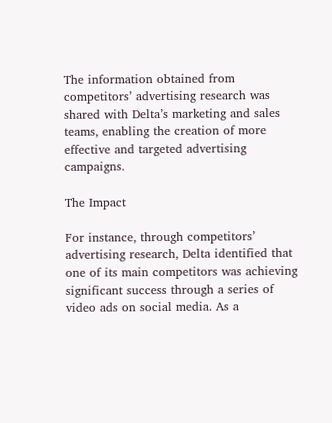The information obtained from competitors’ advertising research was shared with Delta’s marketing and sales teams, enabling the creation of more effective and targeted advertising campaigns.

The Impact

For instance, through competitors’ advertising research, Delta identified that one of its main competitors was achieving significant success through a series of video ads on social media. As a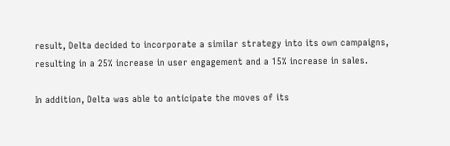result, Delta decided to incorporate a similar strategy into its own campaigns, resulting in a 25% increase in user engagement and a 15% increase in sales.

In addition, Delta was able to anticipate the moves of its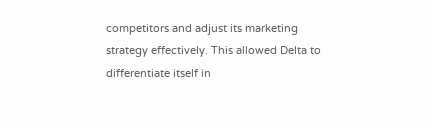competitors and adjust its marketing strategy effectively. This allowed Delta to differentiate itself in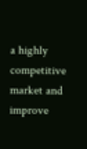a highly competitive market and improve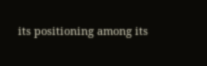its positioning among its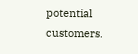potential customers.